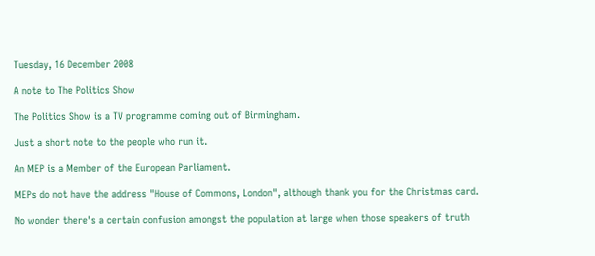Tuesday, 16 December 2008

A note to The Politics Show

The Politics Show is a TV programme coming out of Birmingham.

Just a short note to the people who run it.

An MEP is a Member of the European Parliament.

MEPs do not have the address "House of Commons, London", although thank you for the Christmas card.

No wonder there's a certain confusion amongst the population at large when those speakers of truth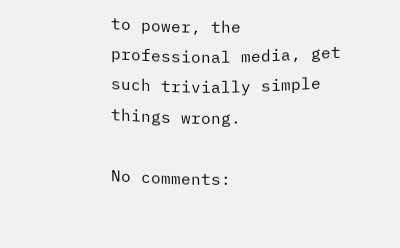to power, the professional media, get such trivially simple things wrong.

No comments: